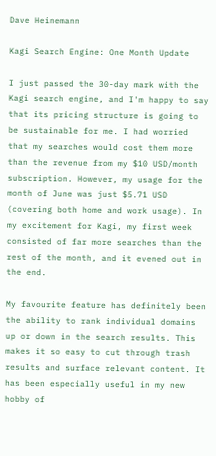Dave Heinemann

Kagi Search Engine: One Month Update

I just passed the 30-day mark with the Kagi search engine, and I'm happy to say that its pricing structure is going to be sustainable for me. I had worried that my searches would cost them more than the revenue from my $10 USD/month subscription. However, my usage for the month of June was just $5.71 USD (covering both home and work usage). In my excitement for Kagi, my first week consisted of far more searches than the rest of the month, and it evened out in the end.

My favourite feature has definitely been the ability to rank individual domains up or down in the search results. This makes it so easy to cut through trash results and surface relevant content. It has been especially useful in my new hobby of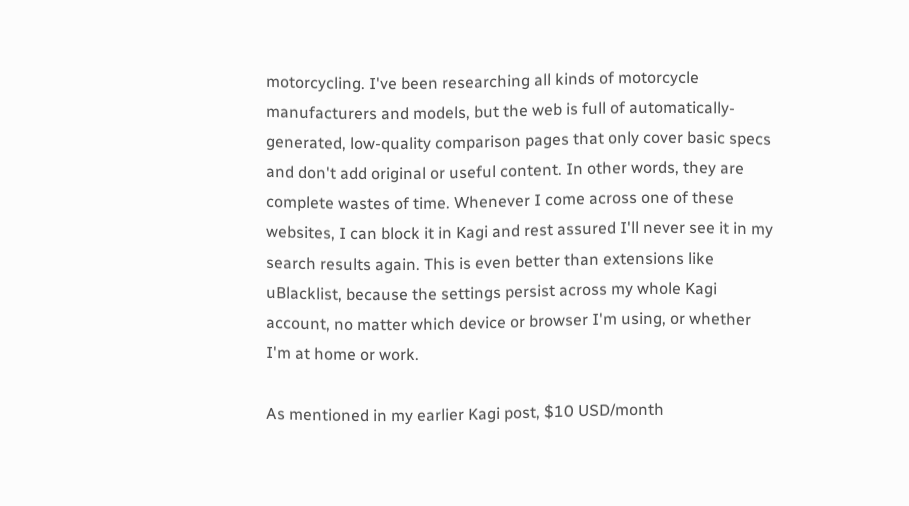motorcycling. I've been researching all kinds of motorcycle manufacturers and models, but the web is full of automatically-generated, low-quality comparison pages that only cover basic specs and don't add original or useful content. In other words, they are complete wastes of time. Whenever I come across one of these websites, I can block it in Kagi and rest assured I'll never see it in my search results again. This is even better than extensions like uBlacklist, because the settings persist across my whole Kagi account, no matter which device or browser I'm using, or whether I'm at home or work.

As mentioned in my earlier Kagi post, $10 USD/month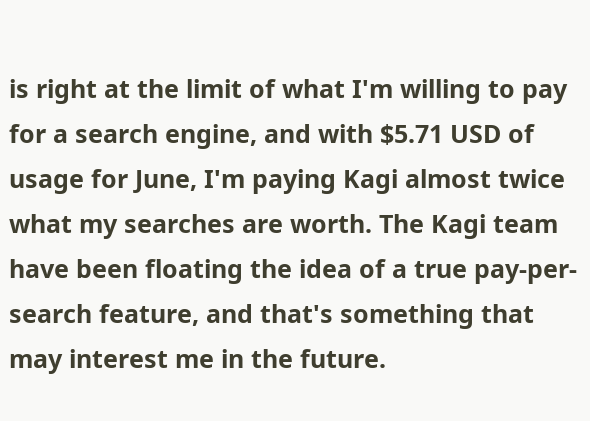is right at the limit of what I'm willing to pay for a search engine, and with $5.71 USD of usage for June, I'm paying Kagi almost twice what my searches are worth. The Kagi team have been floating the idea of a true pay-per-search feature, and that's something that may interest me in the future.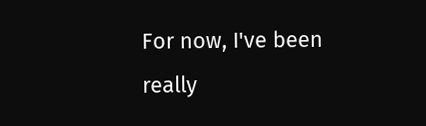For now, I've been really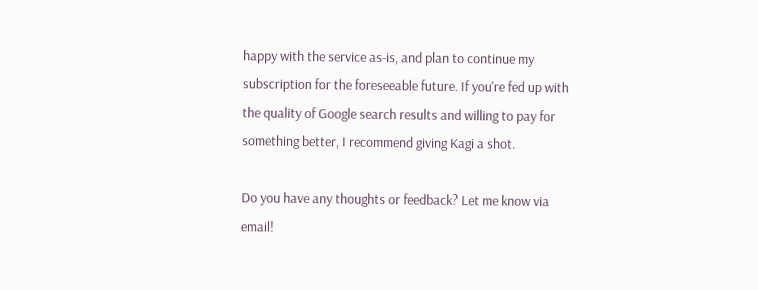happy with the service as-is, and plan to continue my subscription for the foreseeable future. If you're fed up with the quality of Google search results and willing to pay for something better, I recommend giving Kagi a shot.

Do you have any thoughts or feedback? Let me know via email!